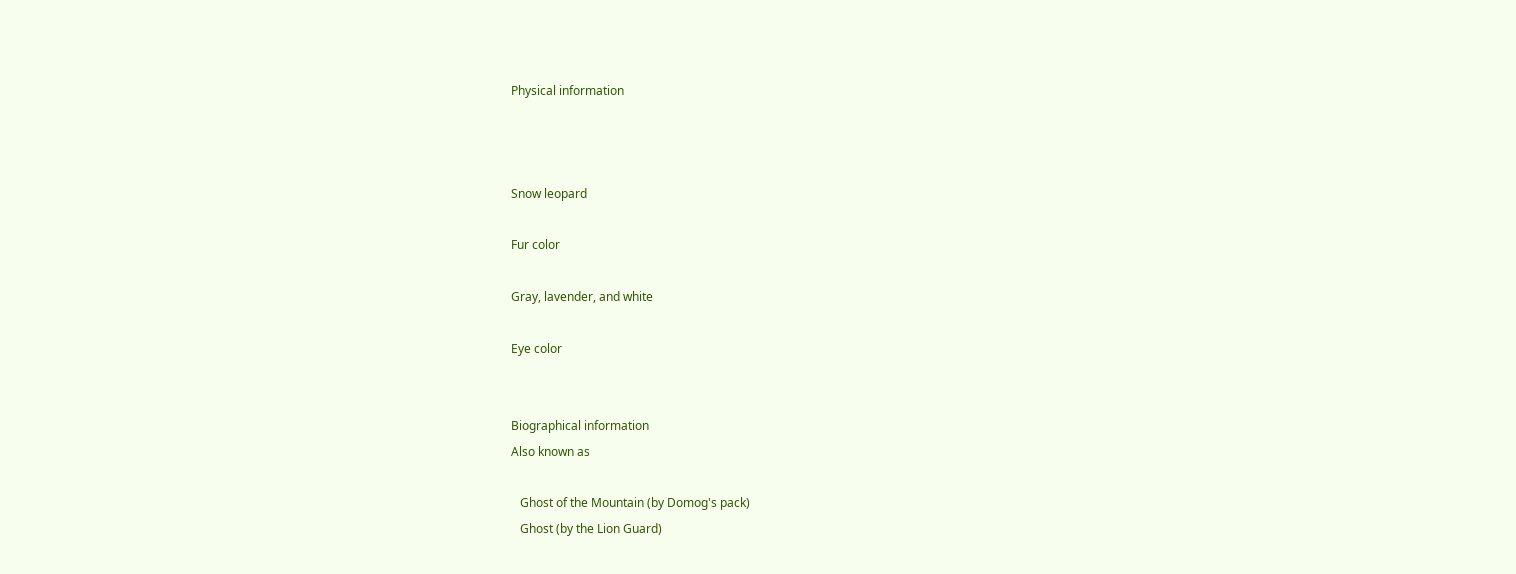Physical information



Snow leopard

Fur color

Gray, lavender, and white

Eye color


Biographical information
Also known as

   Ghost of the Mountain (by Domog's pack)
   Ghost (by the Lion Guard)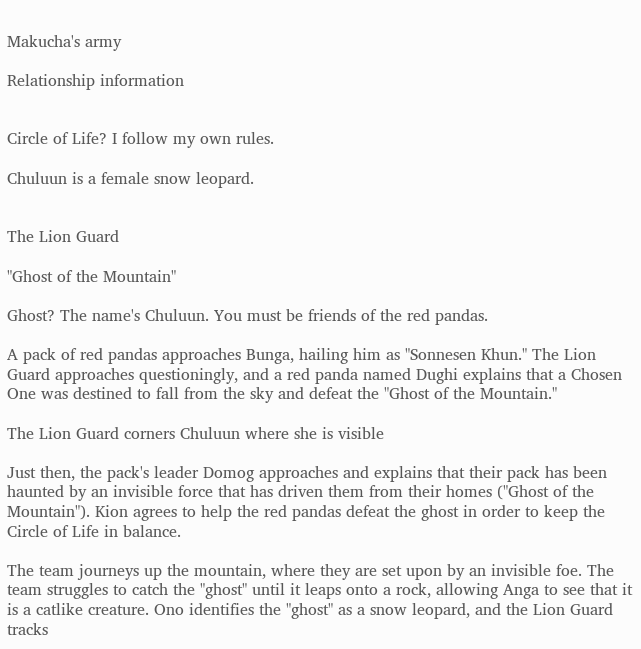Makucha's army

Relationship information


Circle of Life? I follow my own rules.

Chuluun is a female snow leopard.


The Lion Guard

"Ghost of the Mountain"

Ghost? The name's Chuluun. You must be friends of the red pandas.

A pack of red pandas approaches Bunga, hailing him as "Sonnesen Khun." The Lion Guard approaches questioningly, and a red panda named Dughi explains that a Chosen One was destined to fall from the sky and defeat the "Ghost of the Mountain."

The Lion Guard corners Chuluun where she is visible

Just then, the pack's leader Domog approaches and explains that their pack has been haunted by an invisible force that has driven them from their homes ("Ghost of the Mountain"). Kion agrees to help the red pandas defeat the ghost in order to keep the Circle of Life in balance.

The team journeys up the mountain, where they are set upon by an invisible foe. The team struggles to catch the "ghost" until it leaps onto a rock, allowing Anga to see that it is a catlike creature. Ono identifies the "ghost" as a snow leopard, and the Lion Guard tracks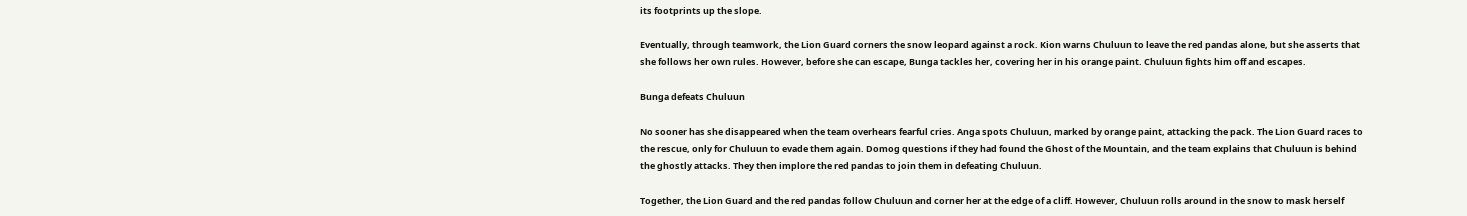its footprints up the slope.

Eventually, through teamwork, the Lion Guard corners the snow leopard against a rock. Kion warns Chuluun to leave the red pandas alone, but she asserts that she follows her own rules. However, before she can escape, Bunga tackles her, covering her in his orange paint. Chuluun fights him off and escapes.

Bunga defeats Chuluun

No sooner has she disappeared when the team overhears fearful cries. Anga spots Chuluun, marked by orange paint, attacking the pack. The Lion Guard races to the rescue, only for Chuluun to evade them again. Domog questions if they had found the Ghost of the Mountain, and the team explains that Chuluun is behind the ghostly attacks. They then implore the red pandas to join them in defeating Chuluun.

Together, the Lion Guard and the red pandas follow Chuluun and corner her at the edge of a cliff. However, Chuluun rolls around in the snow to mask herself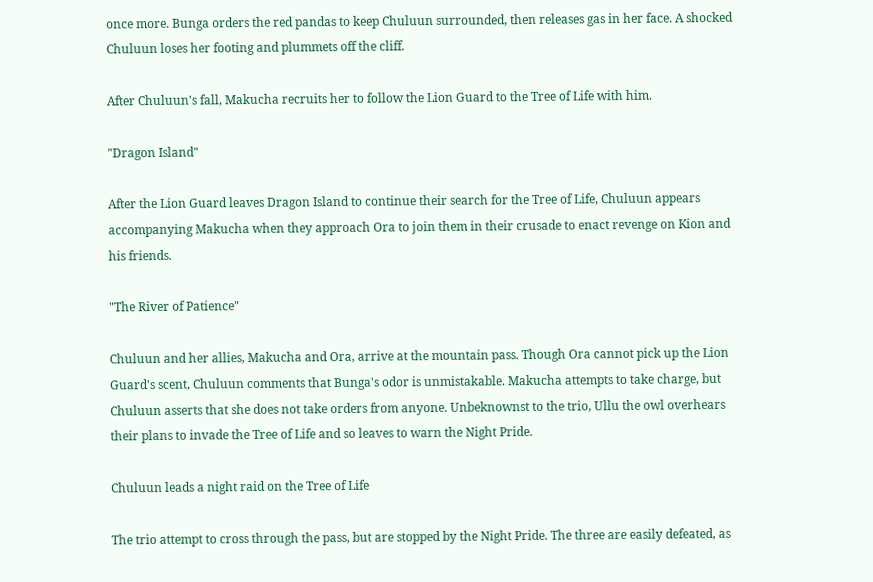once more. Bunga orders the red pandas to keep Chuluun surrounded, then releases gas in her face. A shocked Chuluun loses her footing and plummets off the cliff.

After Chuluun's fall, Makucha recruits her to follow the Lion Guard to the Tree of Life with him.

"Dragon Island"

After the Lion Guard leaves Dragon Island to continue their search for the Tree of Life, Chuluun appears accompanying Makucha when they approach Ora to join them in their crusade to enact revenge on Kion and his friends.

"The River of Patience"

Chuluun and her allies, Makucha and Ora, arrive at the mountain pass. Though Ora cannot pick up the Lion Guard's scent, Chuluun comments that Bunga's odor is unmistakable. Makucha attempts to take charge, but Chuluun asserts that she does not take orders from anyone. Unbeknownst to the trio, Ullu the owl overhears their plans to invade the Tree of Life and so leaves to warn the Night Pride.

Chuluun leads a night raid on the Tree of Life

The trio attempt to cross through the pass, but are stopped by the Night Pride. The three are easily defeated, as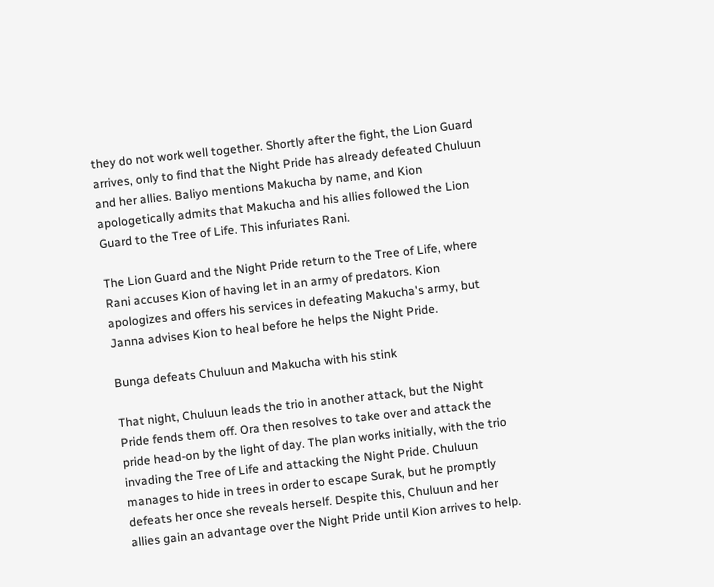they do not work well together. Shortly after the fight, the Lion Guard arrives, only to find that the Night Pride has already defeated Chuluun and her allies. Baliyo mentions Makucha by name, and Kion apologetically admits that Makucha and his allies followed the Lion Guard to the Tree of Life. This infuriates Rani.

The Lion Guard and the Night Pride return to the Tree of Life, where Rani accuses Kion of having let in an army of predators. Kion apologizes and offers his services in defeating Makucha's army, but Janna advises Kion to heal before he helps the Night Pride.

Bunga defeats Chuluun and Makucha with his stink

That night, Chuluun leads the trio in another attack, but the Night Pride fends them off. Ora then resolves to take over and attack the pride head-on by the light of day. The plan works initially, with the trio invading the Tree of Life and attacking the Night Pride. Chuluun manages to hide in trees in order to escape Surak, but he promptly defeats her once she reveals herself. Despite this, Chuluun and her allies gain an advantage over the Night Pride until Kion arrives to help.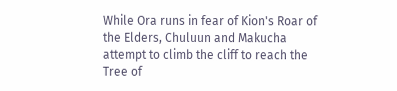While Ora runs in fear of Kion's Roar of the Elders, Chuluun and Makucha attempt to climb the cliff to reach the Tree of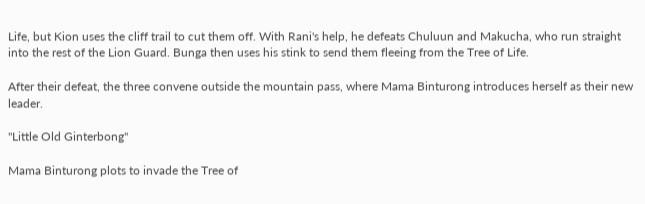Life, but Kion uses the cliff trail to cut them off. With Rani's help, he defeats Chuluun and Makucha, who run straight into the rest of the Lion Guard. Bunga then uses his stink to send them fleeing from the Tree of Life.

After their defeat, the three convene outside the mountain pass, where Mama Binturong introduces herself as their new leader.

"Little Old Ginterbong"

Mama Binturong plots to invade the Tree of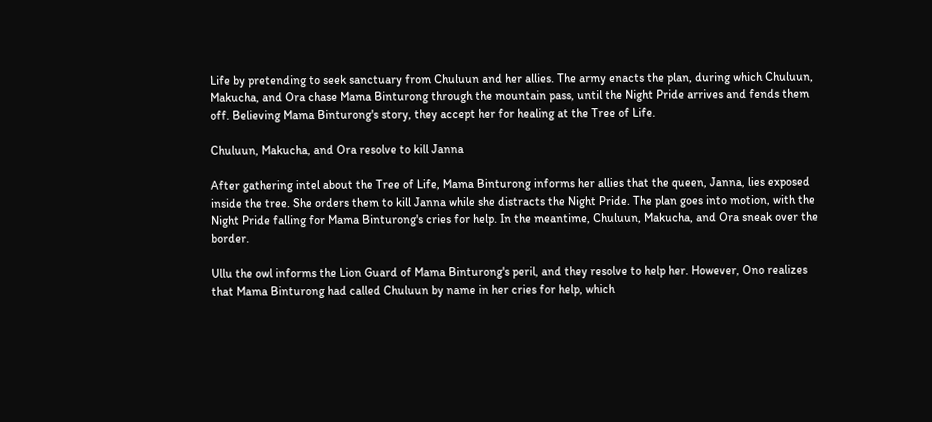Life by pretending to seek sanctuary from Chuluun and her allies. The army enacts the plan, during which Chuluun, Makucha, and Ora chase Mama Binturong through the mountain pass, until the Night Pride arrives and fends them off. Believing Mama Binturong's story, they accept her for healing at the Tree of Life.

Chuluun, Makucha, and Ora resolve to kill Janna

After gathering intel about the Tree of Life, Mama Binturong informs her allies that the queen, Janna, lies exposed inside the tree. She orders them to kill Janna while she distracts the Night Pride. The plan goes into motion, with the Night Pride falling for Mama Binturong's cries for help. In the meantime, Chuluun, Makucha, and Ora sneak over the border.

Ullu the owl informs the Lion Guard of Mama Binturong's peril, and they resolve to help her. However, Ono realizes that Mama Binturong had called Chuluun by name in her cries for help, which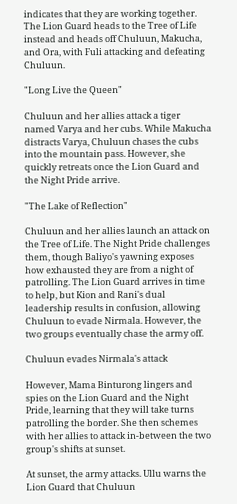indicates that they are working together. The Lion Guard heads to the Tree of Life instead and heads off Chuluun, Makucha, and Ora, with Fuli attacking and defeating Chuluun.

"Long Live the Queen"

Chuluun and her allies attack a tiger named Varya and her cubs. While Makucha distracts Varya, Chuluun chases the cubs into the mountain pass. However, she quickly retreats once the Lion Guard and the Night Pride arrive.

"The Lake of Reflection"

Chuluun and her allies launch an attack on the Tree of Life. The Night Pride challenges them, though Baliyo's yawning exposes how exhausted they are from a night of patrolling. The Lion Guard arrives in time to help, but Kion and Rani's dual leadership results in confusion, allowing Chuluun to evade Nirmala. However, the two groups eventually chase the army off.

Chuluun evades Nirmala's attack

However, Mama Binturong lingers and spies on the Lion Guard and the Night Pride, learning that they will take turns patrolling the border. She then schemes with her allies to attack in-between the two group's shifts at sunset.

At sunset, the army attacks. Ullu warns the Lion Guard that Chuluun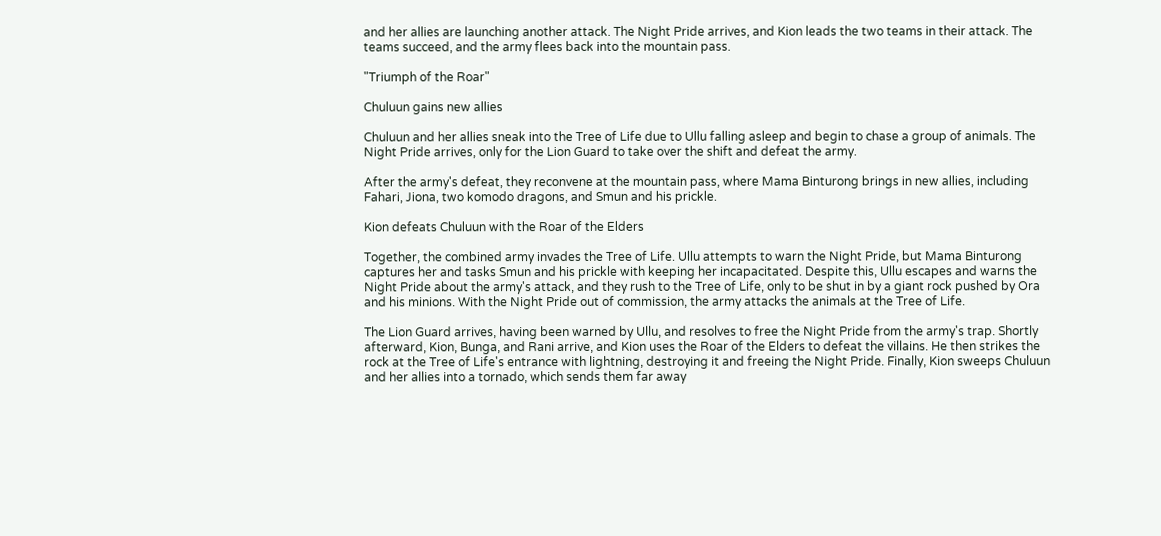and her allies are launching another attack. The Night Pride arrives, and Kion leads the two teams in their attack. The teams succeed, and the army flees back into the mountain pass.

"Triumph of the Roar"

Chuluun gains new allies

Chuluun and her allies sneak into the Tree of Life due to Ullu falling asleep and begin to chase a group of animals. The Night Pride arrives, only for the Lion Guard to take over the shift and defeat the army.

After the army's defeat, they reconvene at the mountain pass, where Mama Binturong brings in new allies, including Fahari, Jiona, two komodo dragons, and Smun and his prickle.

Kion defeats Chuluun with the Roar of the Elders

Together, the combined army invades the Tree of Life. Ullu attempts to warn the Night Pride, but Mama Binturong captures her and tasks Smun and his prickle with keeping her incapacitated. Despite this, Ullu escapes and warns the Night Pride about the army's attack, and they rush to the Tree of Life, only to be shut in by a giant rock pushed by Ora and his minions. With the Night Pride out of commission, the army attacks the animals at the Tree of Life.

The Lion Guard arrives, having been warned by Ullu, and resolves to free the Night Pride from the army's trap. Shortly afterward, Kion, Bunga, and Rani arrive, and Kion uses the Roar of the Elders to defeat the villains. He then strikes the rock at the Tree of Life's entrance with lightning, destroying it and freeing the Night Pride. Finally, Kion sweeps Chuluun and her allies into a tornado, which sends them far away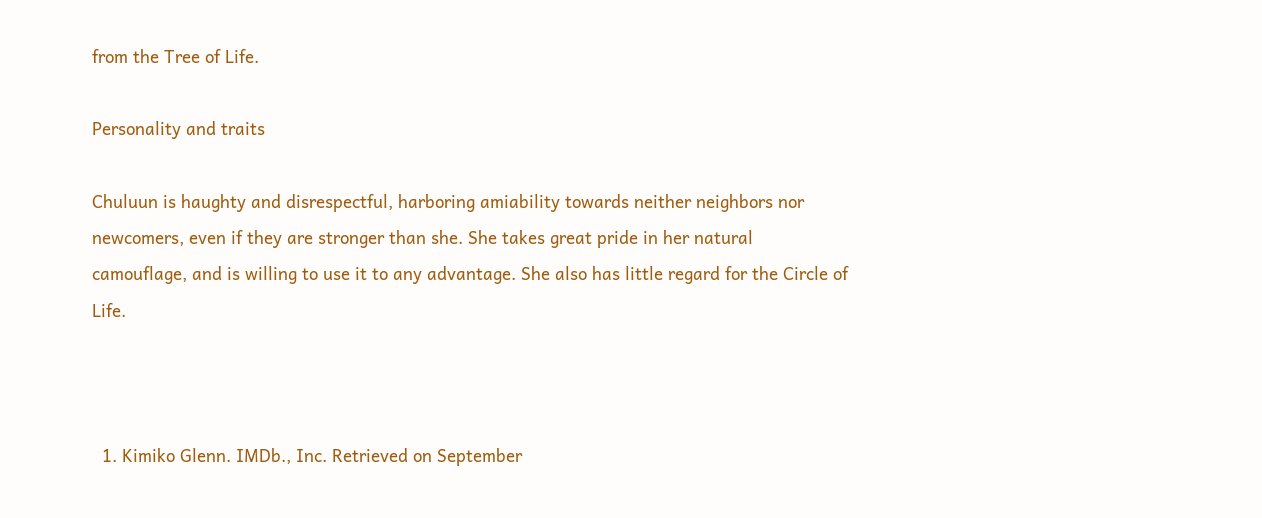from the Tree of Life.

Personality and traits

Chuluun is haughty and disrespectful, harboring amiability towards neither neighbors nor newcomers, even if they are stronger than she. She takes great pride in her natural camouflage, and is willing to use it to any advantage. She also has little regard for the Circle of Life.



  1. Kimiko Glenn. IMDb., Inc. Retrieved on September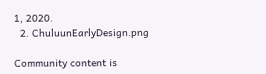1, 2020.
  2. ChuluunEarlyDesign.png

Community content is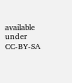available under CC-BY-SA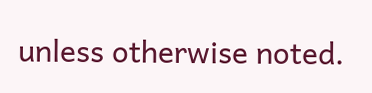unless otherwise noted.